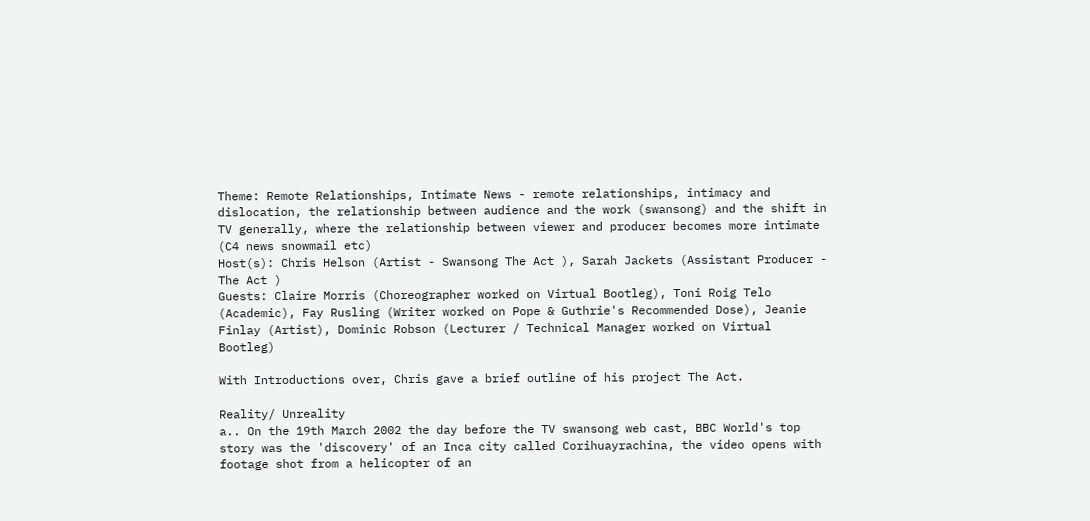Theme: Remote Relationships, Intimate News - remote relationships, intimacy and dislocation, the relationship between audience and the work (swansong) and the shift in TV generally, where the relationship between viewer and producer becomes more intimate (C4 news snowmail etc)
Host(s): Chris Helson (Artist - Swansong The Act ), Sarah Jackets (Assistant Producer - The Act )
Guests: Claire Morris (Choreographer worked on Virtual Bootleg), Toni Roig Telo (Academic), Fay Rusling (Writer worked on Pope & Guthrie's Recommended Dose), Jeanie Finlay (Artist), Dominic Robson (Lecturer / Technical Manager worked on Virtual Bootleg)

With Introductions over, Chris gave a brief outline of his project The Act.

Reality/ Unreality
a.. On the 19th March 2002 the day before the TV swansong web cast, BBC World's top story was the 'discovery' of an Inca city called Corihuayrachina, the video opens with footage shot from a helicopter of an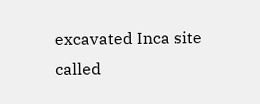excavated Inca site called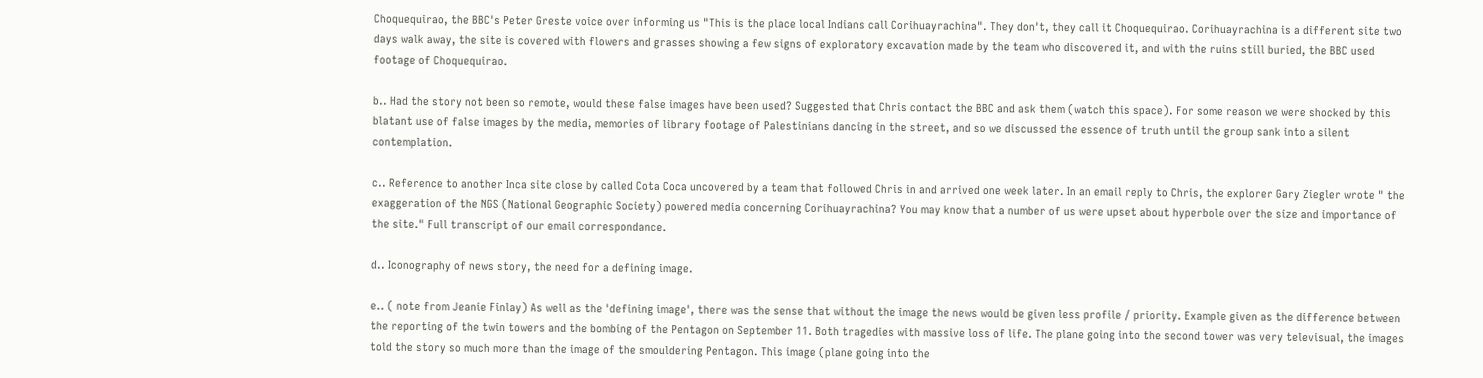Choquequirao, the BBC's Peter Greste voice over informing us "This is the place local Indians call Corihuayrachina". They don't, they call it Choquequirao. Corihuayrachina is a different site two days walk away, the site is covered with flowers and grasses showing a few signs of exploratory excavation made by the team who discovered it, and with the ruins still buried, the BBC used footage of Choquequirao.

b.. Had the story not been so remote, would these false images have been used? Suggested that Chris contact the BBC and ask them (watch this space). For some reason we were shocked by this blatant use of false images by the media, memories of library footage of Palestinians dancing in the street, and so we discussed the essence of truth until the group sank into a silent contemplation.

c.. Reference to another Inca site close by called Cota Coca uncovered by a team that followed Chris in and arrived one week later. In an email reply to Chris, the explorer Gary Ziegler wrote " the exaggeration of the NGS (National Geographic Society) powered media concerning Corihuayrachina? You may know that a number of us were upset about hyperbole over the size and importance of the site." Full transcript of our email correspondance.

d.. Iconography of news story, the need for a defining image.

e.. ( note from Jeanie Finlay) As well as the 'defining image', there was the sense that without the image the news would be given less profile / priority. Example given as the difference between the reporting of the twin towers and the bombing of the Pentagon on September 11. Both tragedies with massive loss of life. The plane going into the second tower was very televisual, the images told the story so much more than the image of the smouldering Pentagon. This image (plane going into the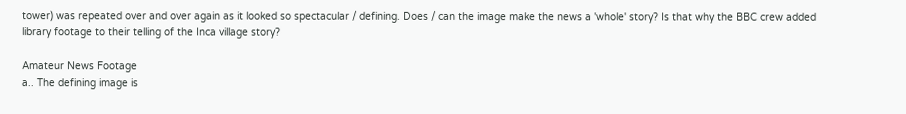tower) was repeated over and over again as it looked so spectacular / defining. Does / can the image make the news a 'whole' story? Is that why the BBC crew added library footage to their telling of the Inca village story?

Amateur News Footage
a.. The defining image is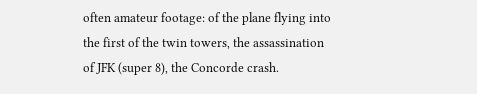often amateur footage: of the plane flying into the first of the twin towers, the assassination of JFK (super 8), the Concorde crash.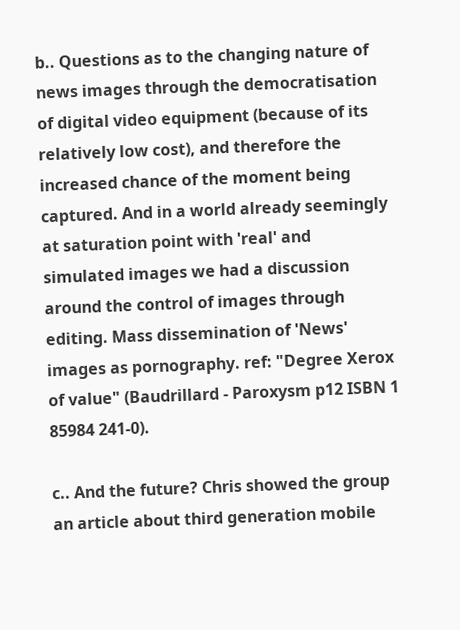b.. Questions as to the changing nature of news images through the democratisation of digital video equipment (because of its relatively low cost), and therefore the increased chance of the moment being captured. And in a world already seemingly at saturation point with 'real' and simulated images we had a discussion around the control of images through editing. Mass dissemination of 'News' images as pornography. ref: "Degree Xerox of value" (Baudrillard - Paroxysm p12 ISBN 1 85984 241-0).

c.. And the future? Chris showed the group an article about third generation mobile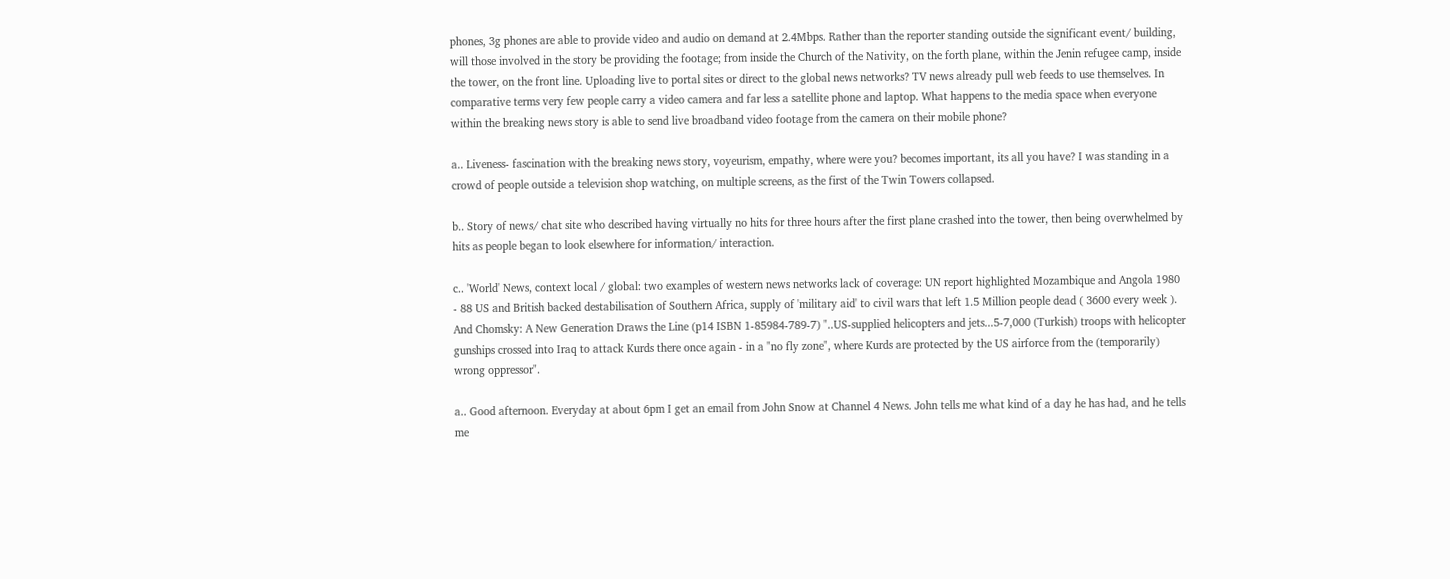phones, 3g phones are able to provide video and audio on demand at 2.4Mbps. Rather than the reporter standing outside the significant event/ building, will those involved in the story be providing the footage; from inside the Church of the Nativity, on the forth plane, within the Jenin refugee camp, inside the tower, on the front line. Uploading live to portal sites or direct to the global news networks? TV news already pull web feeds to use themselves. In comparative terms very few people carry a video camera and far less a satellite phone and laptop. What happens to the media space when everyone within the breaking news story is able to send live broadband video footage from the camera on their mobile phone?

a.. Liveness- fascination with the breaking news story, voyeurism, empathy, where were you? becomes important, its all you have? I was standing in a crowd of people outside a television shop watching, on multiple screens, as the first of the Twin Towers collapsed.

b.. Story of news/ chat site who described having virtually no hits for three hours after the first plane crashed into the tower, then being overwhelmed by hits as people began to look elsewhere for information/ interaction.

c.. 'World' News, context local / global: two examples of western news networks lack of coverage: UN report highlighted Mozambique and Angola 1980 - 88 US and British backed destabilisation of Southern Africa, supply of 'military aid' to civil wars that left 1.5 Million people dead ( 3600 every week ). And Chomsky: A New Generation Draws the Line (p14 ISBN 1-85984-789-7) "..US-supplied helicopters and jets...5-7,000 (Turkish) troops with helicopter gunships crossed into Iraq to attack Kurds there once again - in a "no fly zone", where Kurds are protected by the US airforce from the (temporarily) wrong oppressor".

a.. Good afternoon. Everyday at about 6pm I get an email from John Snow at Channel 4 News. John tells me what kind of a day he has had, and he tells me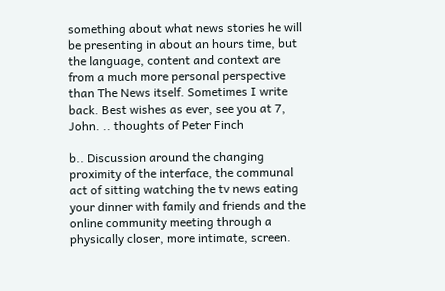something about what news stories he will be presenting in about an hours time, but the language, content and context are from a much more personal perspective than The News itself. Sometimes I write back. Best wishes as ever, see you at 7, John. .. thoughts of Peter Finch

b.. Discussion around the changing proximity of the interface, the communal act of sitting watching the tv news eating your dinner with family and friends and the online community meeting through a physically closer, more intimate, screen.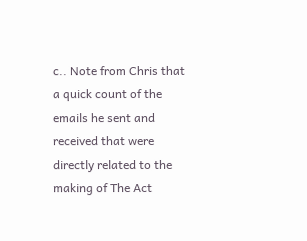c.. Note from Chris that a quick count of the emails he sent and received that were directly related to the making of The Act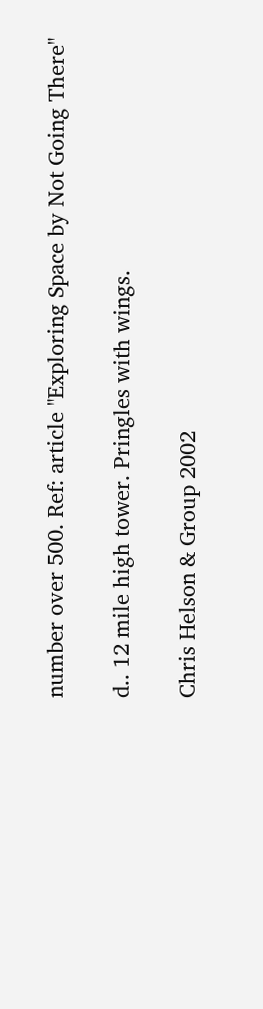number over 500. Ref: article "Exploring Space by Not Going There"

d.. 12 mile high tower. Pringles with wings.

Chris Helson & Group 2002